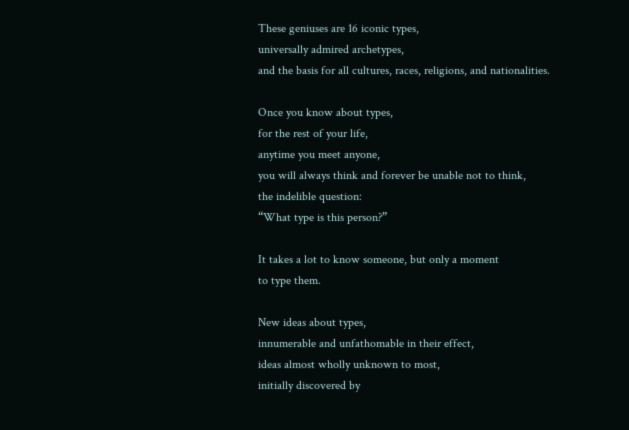These geniuses are 16 iconic types,
universally admired archetypes,
and the basis for all cultures, races, religions, and nationalities.

Once you know about types,
for the rest of your life,
anytime you meet anyone,
you will always think and forever be unable not to think,
the indelible question:
“What type is this person?”

It takes a lot to know someone, but only a moment
to type them.

New ideas about types,
innumerable and unfathomable in their effect,
ideas almost wholly unknown to most,
initially discovered by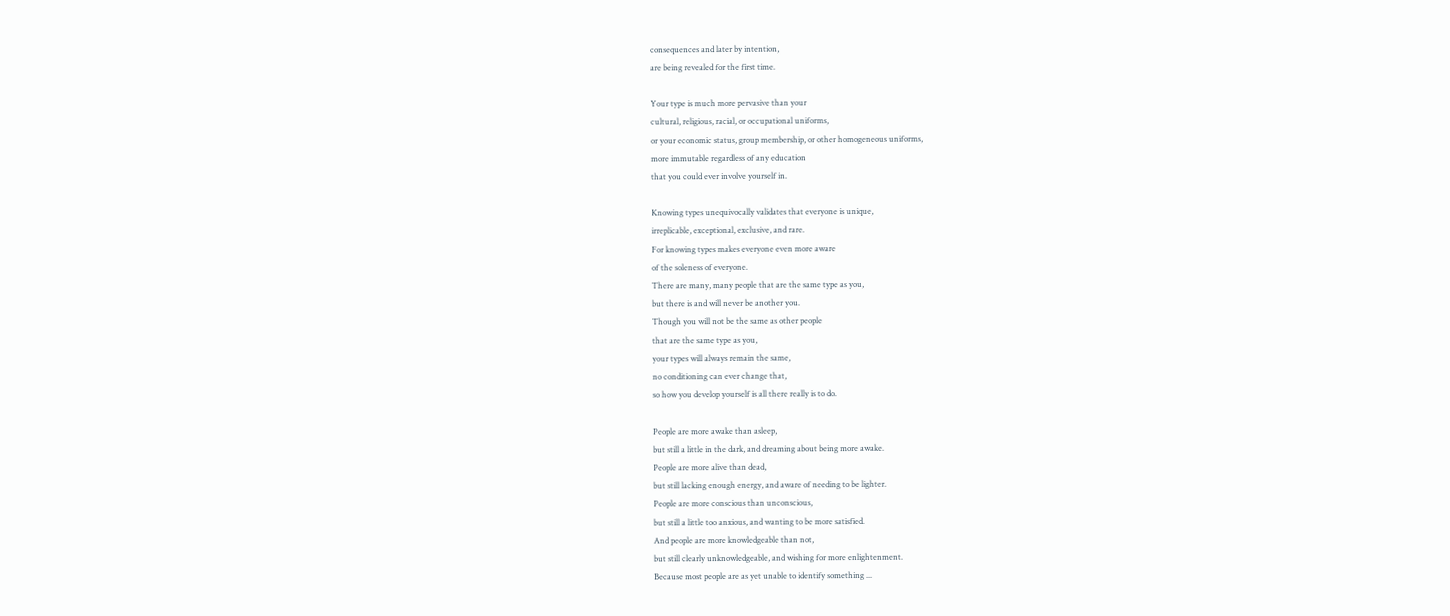consequences and later by intention,
are being revealed for the first time.

Your type is much more pervasive than your
cultural, religious, racial, or occupational uniforms,
or your economic status, group membership, or other homogeneous uniforms,
more immutable regardless of any education
that you could ever involve yourself in.

Knowing types unequivocally validates that everyone is unique,
irreplicable, exceptional, exclusive, and rare.
For knowing types makes everyone even more aware
of the soleness of everyone.
There are many, many people that are the same type as you,
but there is and will never be another you.
Though you will not be the same as other people
that are the same type as you,
your types will always remain the same,
no conditioning can ever change that,
so how you develop yourself is all there really is to do.

People are more awake than asleep,
but still a little in the dark, and dreaming about being more awake.
People are more alive than dead,
but still lacking enough energy, and aware of needing to be lighter.
People are more conscious than unconscious,
but still a little too anxious, and wanting to be more satisfied.
And people are more knowledgeable than not,
but still clearly unknowledgeable, and wishing for more enlightenment.
Because most people are as yet unable to identify something ...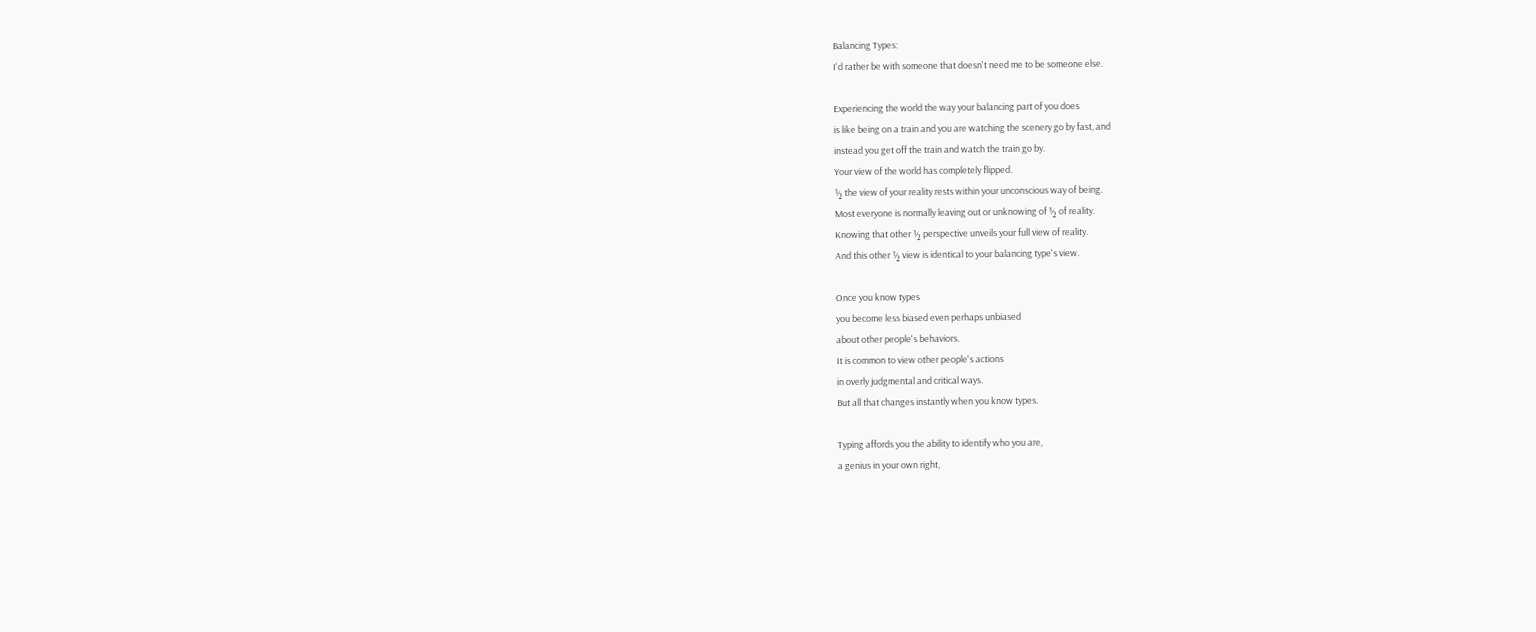Balancing Types:
I'd rather be with someone that doesn't need me to be someone else.

Experiencing the world the way your balancing part of you does
is like being on a train and you are watching the scenery go by fast, and
instead you get off the train and watch the train go by.
Your view of the world has completely flipped.
½ the view of your reality rests within your unconscious way of being.
Most everyone is normally leaving out or unknowing of ½ of reality.
Knowing that other ½ perspective unveils your full view of reality.
And this other ½ view is identical to your balancing type's view.

Once you know types
you become less biased even perhaps unbiased
about other people's behaviors.
It is common to view other people's actions
in overly judgmental and critical ways.
But all that changes instantly when you know types.

Typing affords you the ability to identify who you are,
a genius in your own right,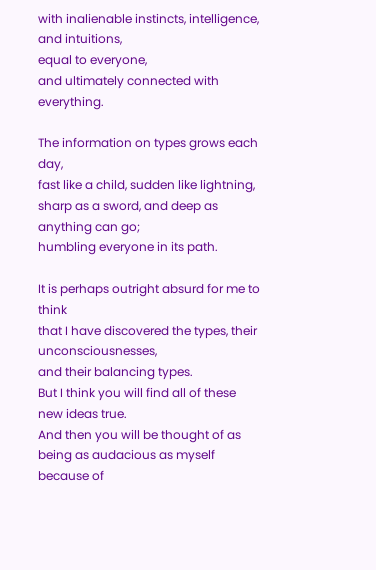with inalienable instincts, intelligence, and intuitions,
equal to everyone,
and ultimately connected with everything.

The information on types grows each day,
fast like a child, sudden like lightning,
sharp as a sword, and deep as anything can go;
humbling everyone in its path.

It is perhaps outright absurd for me to think
that I have discovered the types, their unconsciousnesses,
and their balancing types.
But I think you will find all of these new ideas true.
And then you will be thought of as being as audacious as myself
because of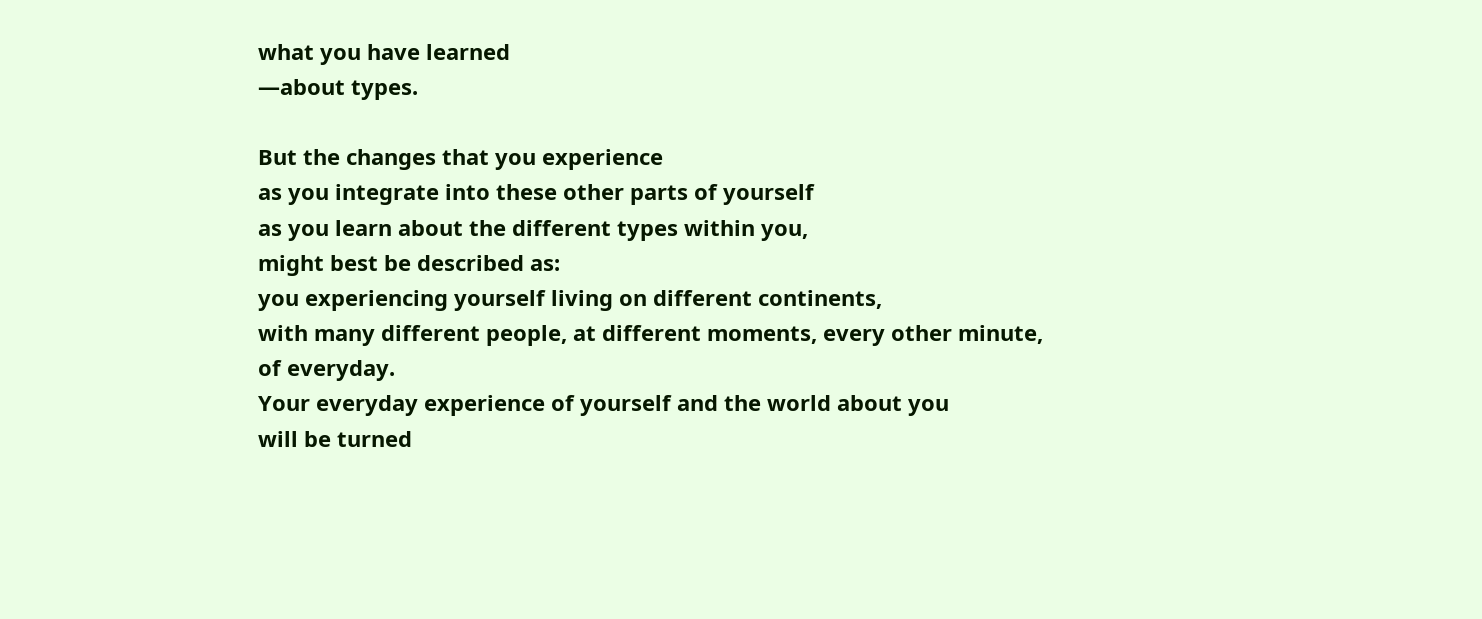what you have learned
—about types.

But the changes that you experience
as you integrate into these other parts of yourself
as you learn about the different types within you,
might best be described as:
you experiencing yourself living on different continents,
with many different people, at different moments, every other minute,
of everyday.
Your everyday experience of yourself and the world about you
will be turned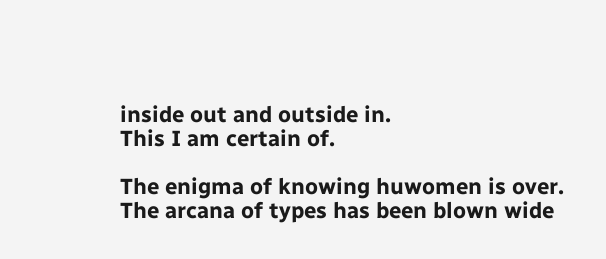inside out and outside in.
This I am certain of.

The enigma of knowing huwomen is over.
The arcana of types has been blown wide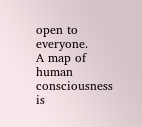open to everyone.
A map of human consciousness is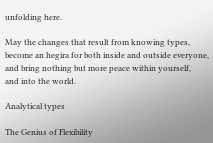unfolding here.

May the changes that result from knowing types,
become an hegira for both inside and outside everyone,
and bring nothing but more peace within yourself,
and into the world.

Analytical types

The Genius of Flexibility